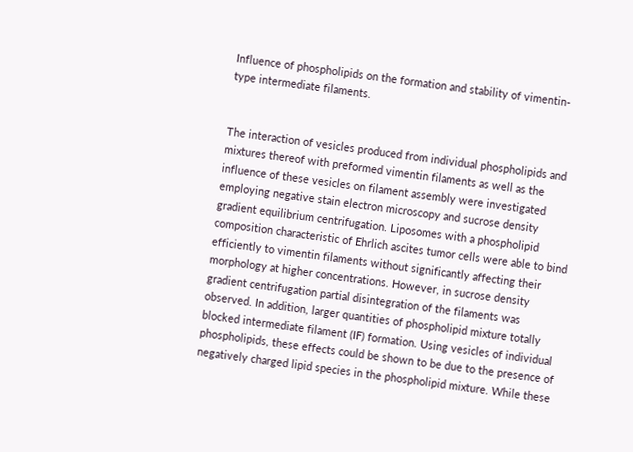Influence of phospholipids on the formation and stability of vimentin-type intermediate filaments.


The interaction of vesicles produced from individual phospholipids and mixtures thereof with preformed vimentin filaments as well as the influence of these vesicles on filament assembly were investigated employing negative stain electron microscopy and sucrose density gradient equilibrium centrifugation. Liposomes with a phospholipid composition characteristic of Ehrlich ascites tumor cells were able to bind efficiently to vimentin filaments without significantly affecting their morphology at higher concentrations. However, in sucrose density gradient centrifugation partial disintegration of the filaments was observed. In addition, larger quantities of phospholipid mixture totally blocked intermediate filament (IF) formation. Using vesicles of individual phospholipids, these effects could be shown to be due to the presence of negatively charged lipid species in the phospholipid mixture. While these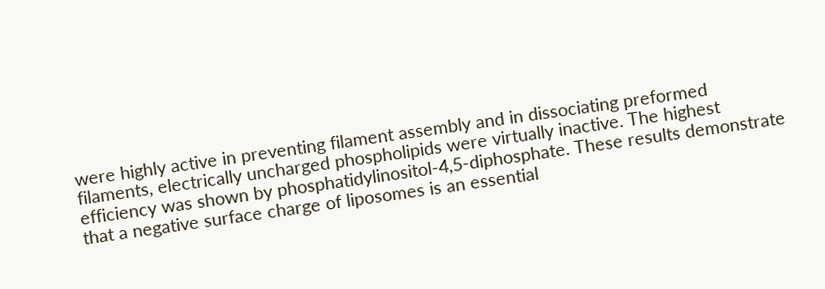were highly active in preventing filament assembly and in dissociating preformed filaments, electrically uncharged phospholipids were virtually inactive. The highest efficiency was shown by phosphatidylinositol-4,5-diphosphate. These results demonstrate that a negative surface charge of liposomes is an essential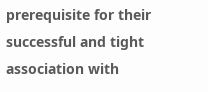prerequisite for their successful and tight association with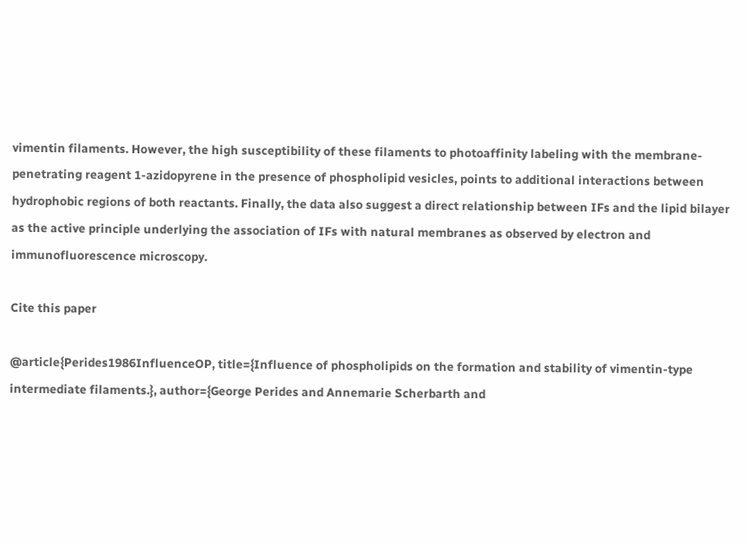vimentin filaments. However, the high susceptibility of these filaments to photoaffinity labeling with the membrane-penetrating reagent 1-azidopyrene in the presence of phospholipid vesicles, points to additional interactions between hydrophobic regions of both reactants. Finally, the data also suggest a direct relationship between IFs and the lipid bilayer as the active principle underlying the association of IFs with natural membranes as observed by electron and immunofluorescence microscopy.

Cite this paper

@article{Perides1986InfluenceOP, title={Influence of phospholipids on the formation and stability of vimentin-type intermediate filaments.}, author={George Perides and Annemarie Scherbarth and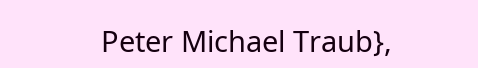Peter Michael Traub},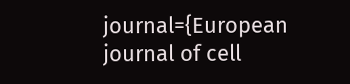journal={European journal of cell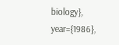biology}, year={1986},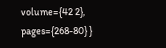volume={42 2}, pages={268-80} }